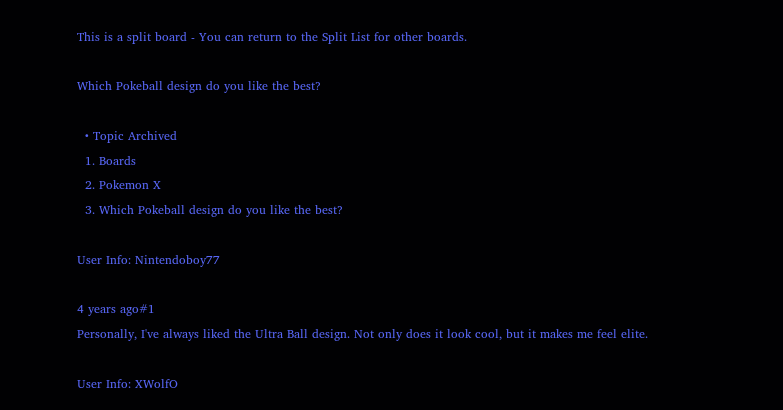This is a split board - You can return to the Split List for other boards.

Which Pokeball design do you like the best?

  • Topic Archived
  1. Boards
  2. Pokemon X
  3. Which Pokeball design do you like the best?

User Info: Nintendoboy77

4 years ago#1
Personally, I've always liked the Ultra Ball design. Not only does it look cool, but it makes me feel elite.

User Info: XWolfO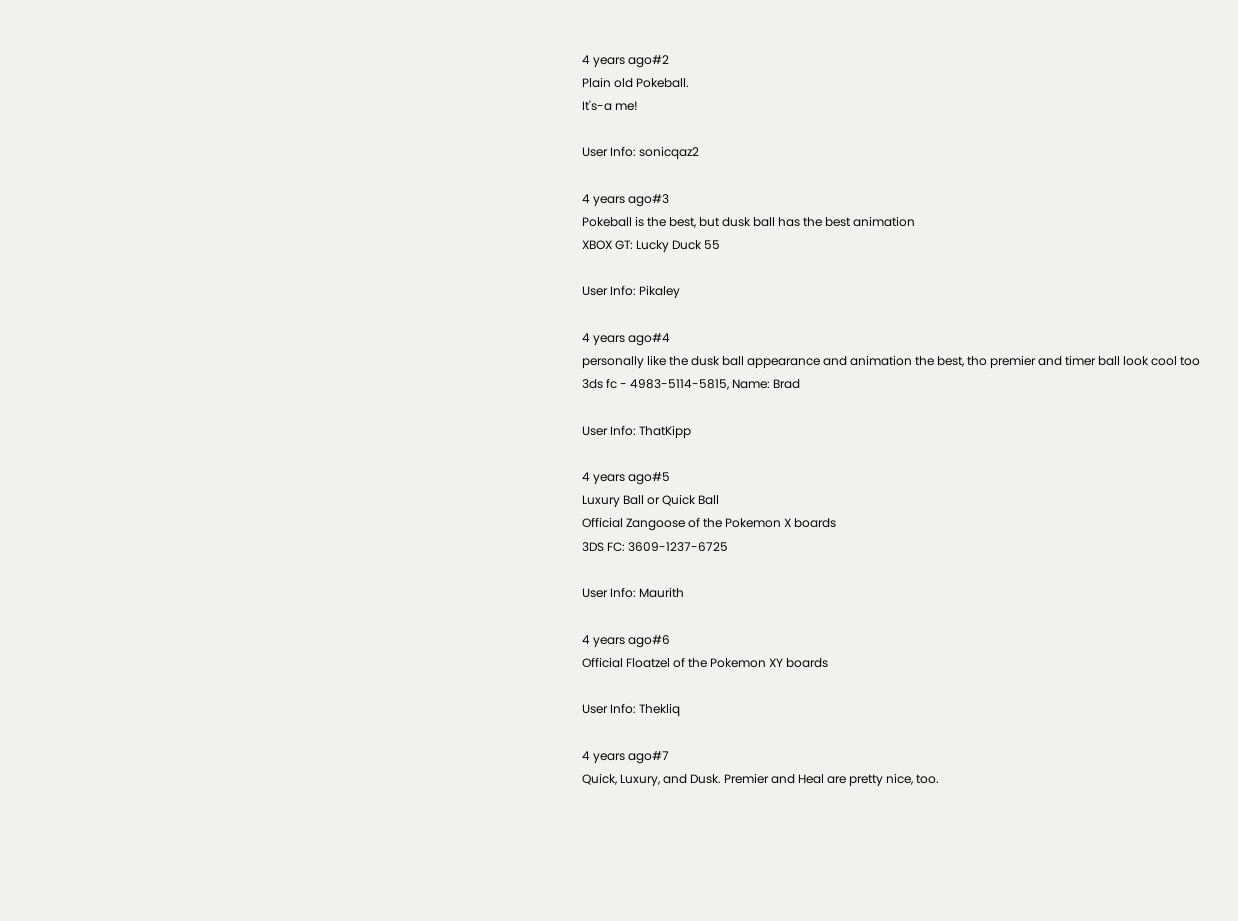4 years ago#2
Plain old Pokeball.
It's-a me!

User Info: sonicqaz2

4 years ago#3
Pokeball is the best, but dusk ball has the best animation
XBOX GT: Lucky Duck 55

User Info: Pikaley

4 years ago#4
personally like the dusk ball appearance and animation the best, tho premier and timer ball look cool too
3ds fc - 4983-5114-5815, Name: Brad

User Info: ThatKipp

4 years ago#5
Luxury Ball or Quick Ball
Official Zangoose of the Pokemon X boards
3DS FC: 3609-1237-6725

User Info: Maurith

4 years ago#6
Official Floatzel of the Pokemon XY boards

User Info: Thekliq

4 years ago#7
Quick, Luxury, and Dusk. Premier and Heal are pretty nice, too.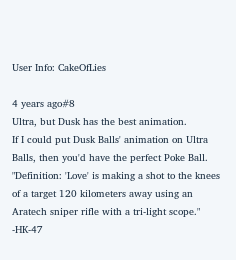User Info: CakeOfLies

4 years ago#8
Ultra, but Dusk has the best animation.
If I could put Dusk Balls' animation on Ultra Balls, then you'd have the perfect Poke Ball.
"Definition: 'Love' is making a shot to the knees of a target 120 kilometers away using an Aratech sniper rifle with a tri-light scope." -HK-47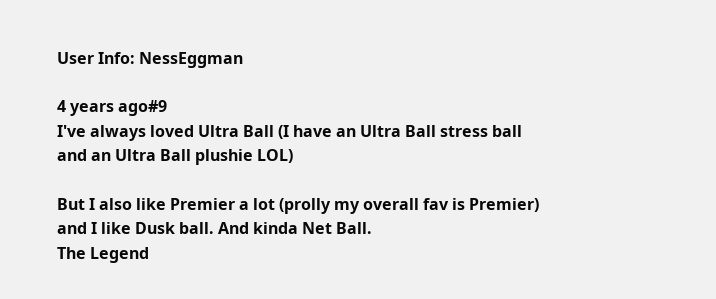User Info: NessEggman

4 years ago#9
I've always loved Ultra Ball (I have an Ultra Ball stress ball and an Ultra Ball plushie LOL)

But I also like Premier a lot (prolly my overall fav is Premier) and I like Dusk ball. And kinda Net Ball.
The Legend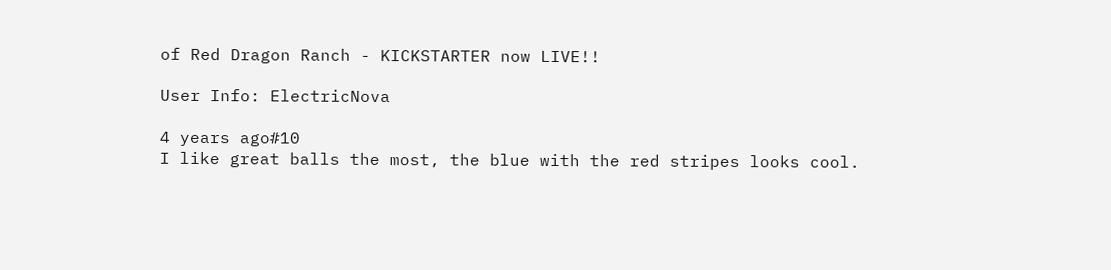of Red Dragon Ranch - KICKSTARTER now LIVE!!

User Info: ElectricNova

4 years ago#10
I like great balls the most, the blue with the red stripes looks cool.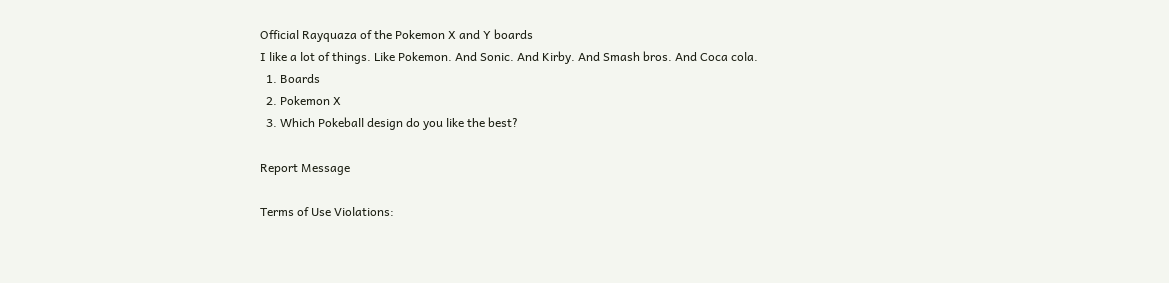Official Rayquaza of the Pokemon X and Y boards
I like a lot of things. Like Pokemon. And Sonic. And Kirby. And Smash bros. And Coca cola.
  1. Boards
  2. Pokemon X
  3. Which Pokeball design do you like the best?

Report Message

Terms of Use Violations: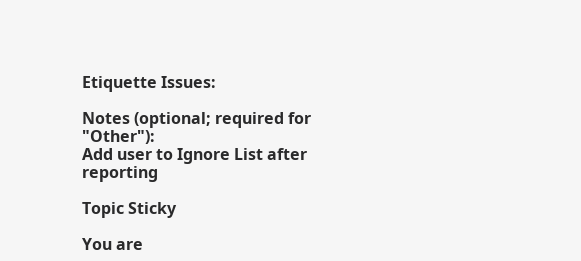Etiquette Issues:

Notes (optional; required for "Other"):
Add user to Ignore List after reporting

Topic Sticky

You are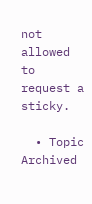not allowed to request a sticky.

  • Topic Archived